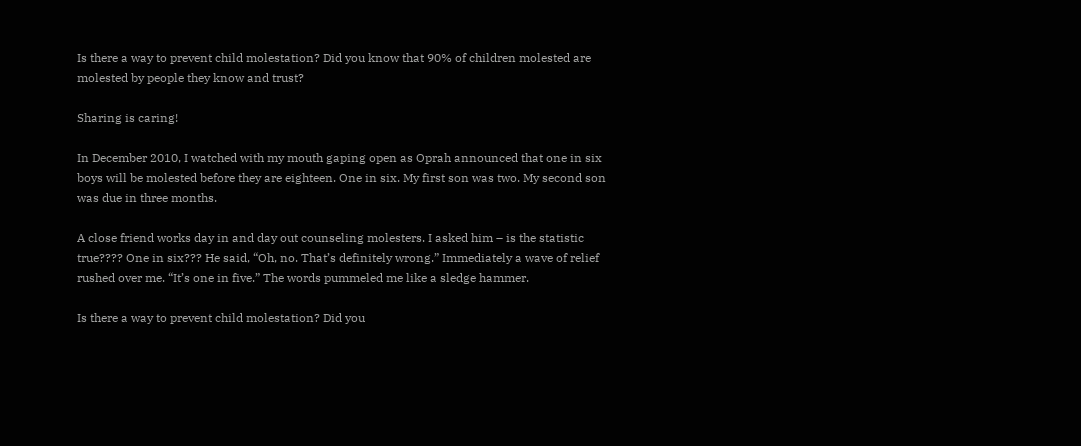Is there a way to prevent child molestation? Did you know that 90% of children molested are molested by people they know and trust?

Sharing is caring!

In December 2010, I watched with my mouth gaping open as Oprah announced that one in six boys will be molested before they are eighteen. One in six. My first son was two. My second son was due in three months.

A close friend works day in and day out counseling molesters. I asked him – is the statistic true???? One in six??? He said, “Oh, no. That’s definitely wrong.” Immediately a wave of relief rushed over me. “It’s one in five.” The words pummeled me like a sledge hammer.

Is there a way to prevent child molestation? Did you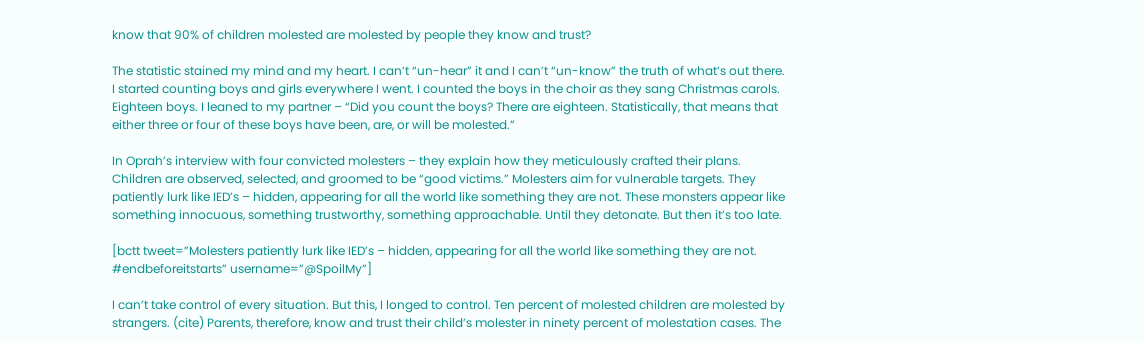know that 90% of children molested are molested by people they know and trust?

The statistic stained my mind and my heart. I can’t “un-hear” it and I can’t “un-know” the truth of what’s out there. I started counting boys and girls everywhere I went. I counted the boys in the choir as they sang Christmas carols. Eighteen boys. I leaned to my partner – “Did you count the boys? There are eighteen. Statistically, that means that either three or four of these boys have been, are, or will be molested.”

In Oprah’s interview with four convicted molesters – they explain how they meticulously crafted their plans. Children are observed, selected, and groomed to be “good victims.” Molesters aim for vulnerable targets. They patiently lurk like IED’s – hidden, appearing for all the world like something they are not. These monsters appear like something innocuous, something trustworthy, something approachable. Until they detonate. But then it’s too late.

[bctt tweet=”Molesters patiently lurk like IED’s – hidden, appearing for all the world like something they are not. #endbeforeitstarts” username=”@SpoilMy”]

I can’t take control of every situation. But this, I longed to control. Ten percent of molested children are molested by strangers. (cite) Parents, therefore, know and trust their child’s molester in ninety percent of molestation cases. The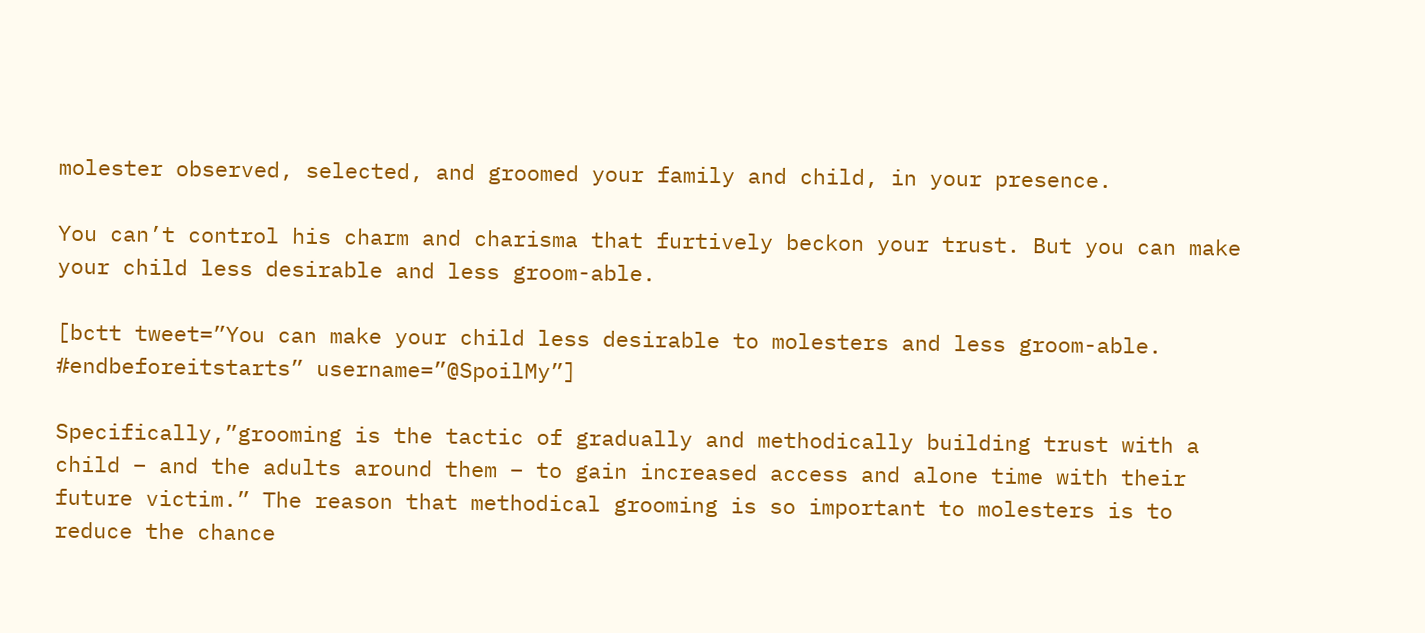molester observed, selected, and groomed your family and child, in your presence.

You can’t control his charm and charisma that furtively beckon your trust. But you can make your child less desirable and less groom-able.

[bctt tweet=”You can make your child less desirable to molesters and less groom-able. #endbeforeitstarts” username=”@SpoilMy”]

Specifically,”grooming is the tactic of gradually and methodically building trust with a child – and the adults around them – to gain increased access and alone time with their future victim.” The reason that methodical grooming is so important to molesters is to reduce the chance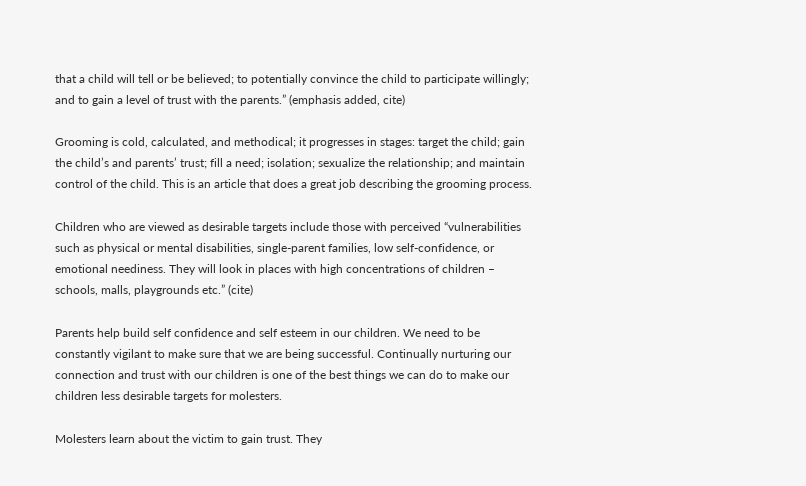that a child will tell or be believed; to potentially convince the child to participate willingly; and to gain a level of trust with the parents.” (emphasis added, cite)

Grooming is cold, calculated, and methodical; it progresses in stages: target the child; gain the child’s and parents’ trust; fill a need; isolation; sexualize the relationship; and maintain control of the child. This is an article that does a great job describing the grooming process.

Children who are viewed as desirable targets include those with perceived “vulnerabilities such as physical or mental disabilities, single-parent families, low self-confidence, or emotional neediness. They will look in places with high concentrations of children – schools, malls, playgrounds etc.” (cite)

Parents help build self confidence and self esteem in our children. We need to be constantly vigilant to make sure that we are being successful. Continually nurturing our connection and trust with our children is one of the best things we can do to make our children less desirable targets for molesters.

Molesters learn about the victim to gain trust. They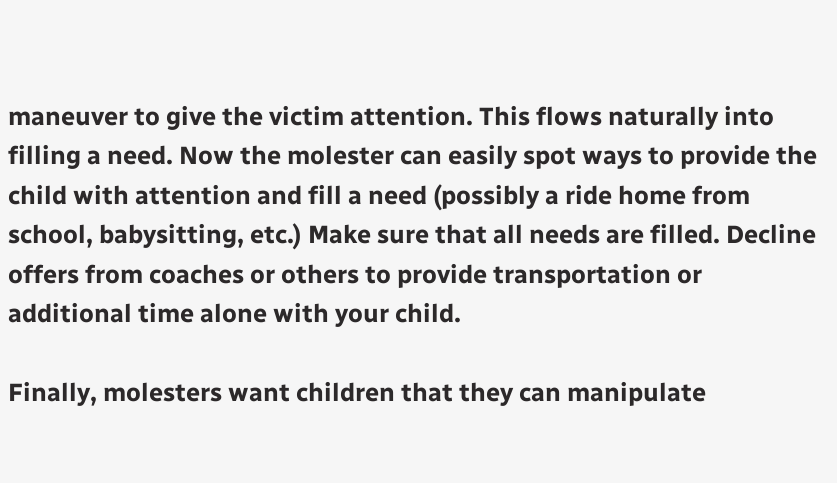maneuver to give the victim attention. This flows naturally into filling a need. Now the molester can easily spot ways to provide the child with attention and fill a need (possibly a ride home from school, babysitting, etc.) Make sure that all needs are filled. Decline offers from coaches or others to provide transportation or additional time alone with your child.

Finally, molesters want children that they can manipulate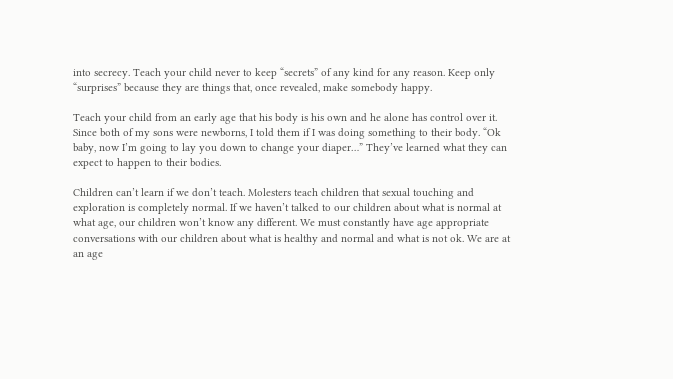into secrecy. Teach your child never to keep “secrets” of any kind for any reason. Keep only “surprises” because they are things that, once revealed, make somebody happy.

Teach your child from an early age that his body is his own and he alone has control over it. Since both of my sons were newborns, I told them if I was doing something to their body. “Ok baby, now I’m going to lay you down to change your diaper…” They’ve learned what they can expect to happen to their bodies.

Children can’t learn if we don’t teach. Molesters teach children that sexual touching and exploration is completely normal. If we haven’t talked to our children about what is normal at what age, our children won’t know any different. We must constantly have age appropriate conversations with our children about what is healthy and normal and what is not ok. We are at an age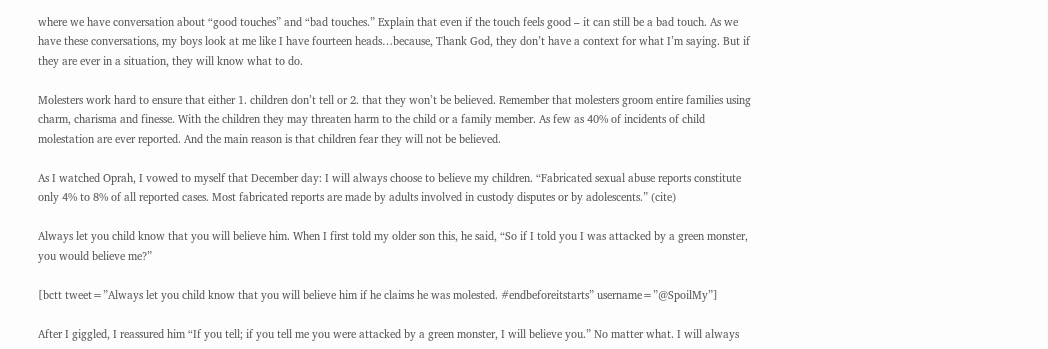where we have conversation about “good touches” and “bad touches.” Explain that even if the touch feels good – it can still be a bad touch. As we have these conversations, my boys look at me like I have fourteen heads…because, Thank God, they don’t have a context for what I’m saying. But if they are ever in a situation, they will know what to do.

Molesters work hard to ensure that either 1. children don’t tell or 2. that they won’t be believed. Remember that molesters groom entire families using charm, charisma and finesse. With the children they may threaten harm to the child or a family member. As few as 40% of incidents of child molestation are ever reported. And the main reason is that children fear they will not be believed.

As I watched Oprah, I vowed to myself that December day: I will always choose to believe my children. “Fabricated sexual abuse reports constitute only 4% to 8% of all reported cases. Most fabricated reports are made by adults involved in custody disputes or by adolescents.” (cite)

Always let you child know that you will believe him. When I first told my older son this, he said, “So if I told you I was attacked by a green monster, you would believe me?”

[bctt tweet=”Always let you child know that you will believe him if he claims he was molested. #endbeforeitstarts” username=”@SpoilMy”]

After I giggled, I reassured him “If you tell; if you tell me you were attacked by a green monster, I will believe you.” No matter what. I will always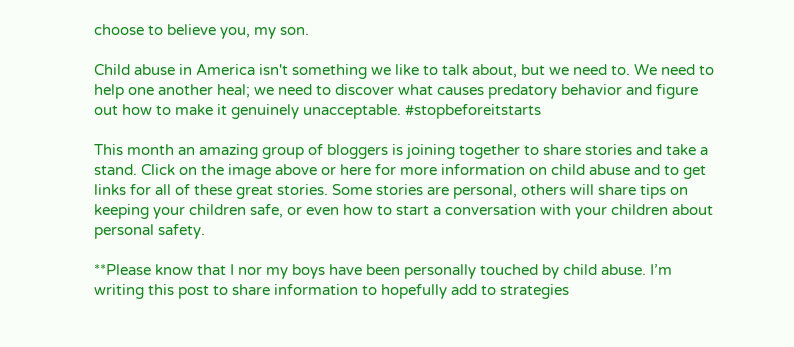choose to believe you, my son.

Child abuse in America isn't something we like to talk about, but we need to. We need to help one another heal; we need to discover what causes predatory behavior and figure out how to make it genuinely unacceptable. #stopbeforeitstarts

This month an amazing group of bloggers is joining together to share stories and take a stand. Click on the image above or here for more information on child abuse and to get links for all of these great stories. Some stories are personal, others will share tips on keeping your children safe, or even how to start a conversation with your children about personal safety.

**Please know that I nor my boys have been personally touched by child abuse. I’m writing this post to share information to hopefully add to strategies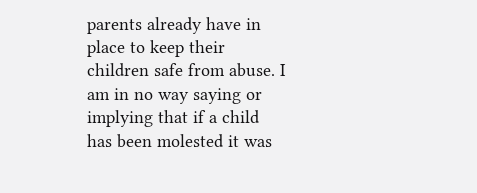parents already have in place to keep their children safe from abuse. I am in no way saying or implying that if a child has been molested it was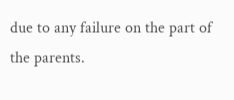due to any failure on the part of the parents.